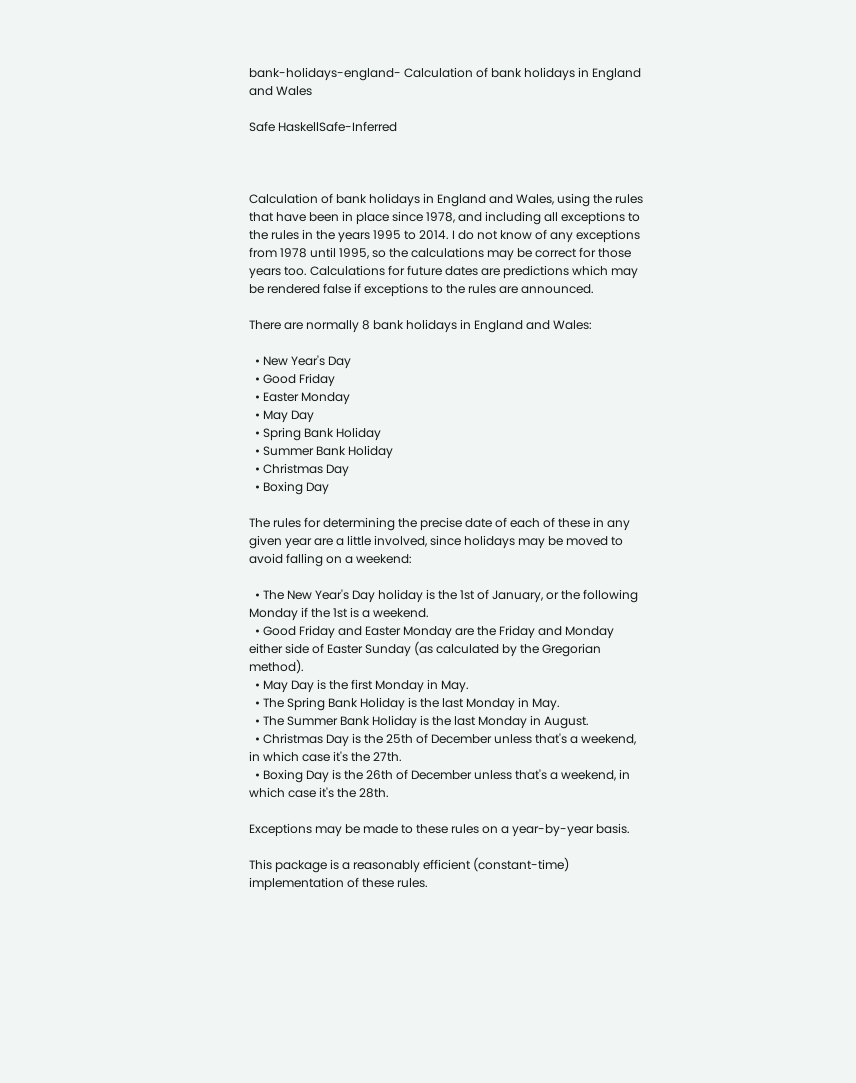bank-holidays-england- Calculation of bank holidays in England and Wales

Safe HaskellSafe-Inferred



Calculation of bank holidays in England and Wales, using the rules that have been in place since 1978, and including all exceptions to the rules in the years 1995 to 2014. I do not know of any exceptions from 1978 until 1995, so the calculations may be correct for those years too. Calculations for future dates are predictions which may be rendered false if exceptions to the rules are announced.

There are normally 8 bank holidays in England and Wales:

  • New Year's Day
  • Good Friday
  • Easter Monday
  • May Day
  • Spring Bank Holiday
  • Summer Bank Holiday
  • Christmas Day
  • Boxing Day

The rules for determining the precise date of each of these in any given year are a little involved, since holidays may be moved to avoid falling on a weekend:

  • The New Year's Day holiday is the 1st of January, or the following Monday if the 1st is a weekend.
  • Good Friday and Easter Monday are the Friday and Monday either side of Easter Sunday (as calculated by the Gregorian method).
  • May Day is the first Monday in May.
  • The Spring Bank Holiday is the last Monday in May.
  • The Summer Bank Holiday is the last Monday in August.
  • Christmas Day is the 25th of December unless that's a weekend, in which case it's the 27th.
  • Boxing Day is the 26th of December unless that's a weekend, in which case it's the 28th.

Exceptions may be made to these rules on a year-by-year basis.

This package is a reasonably efficient (constant-time) implementation of these rules.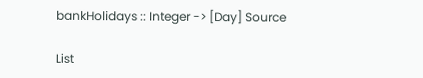bankHolidays :: Integer -> [Day] Source

List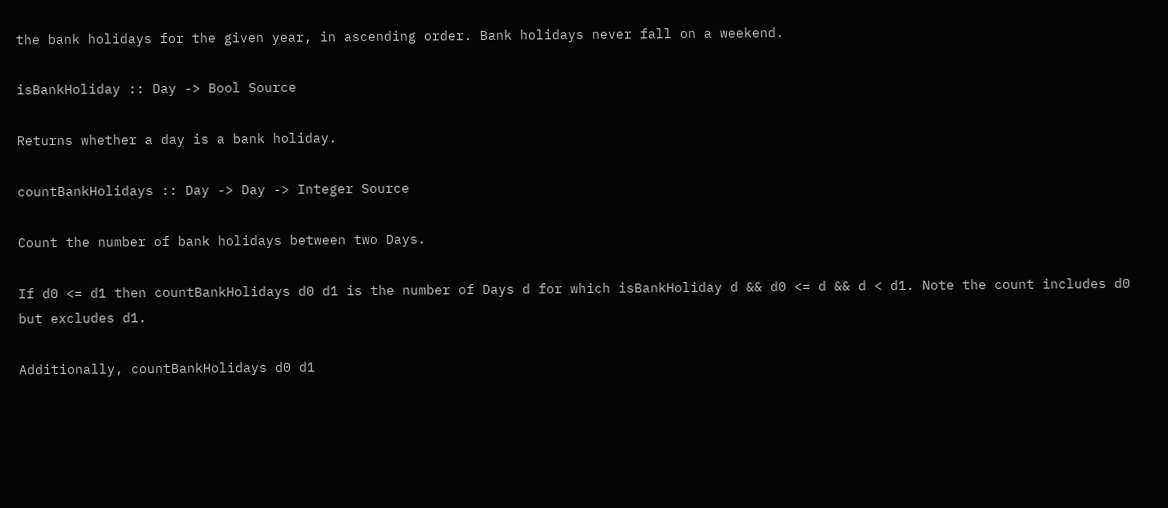the bank holidays for the given year, in ascending order. Bank holidays never fall on a weekend.

isBankHoliday :: Day -> Bool Source

Returns whether a day is a bank holiday.

countBankHolidays :: Day -> Day -> Integer Source

Count the number of bank holidays between two Days.

If d0 <= d1 then countBankHolidays d0 d1 is the number of Days d for which isBankHoliday d && d0 <= d && d < d1. Note the count includes d0 but excludes d1.

Additionally, countBankHolidays d0 d1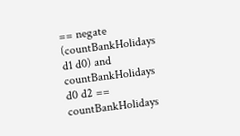== negate (countBankHolidays d1 d0) and countBankHolidays d0 d2 == countBankHolidays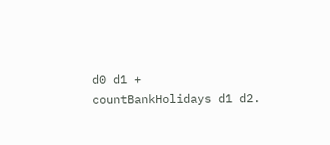d0 d1 + countBankHolidays d1 d2.